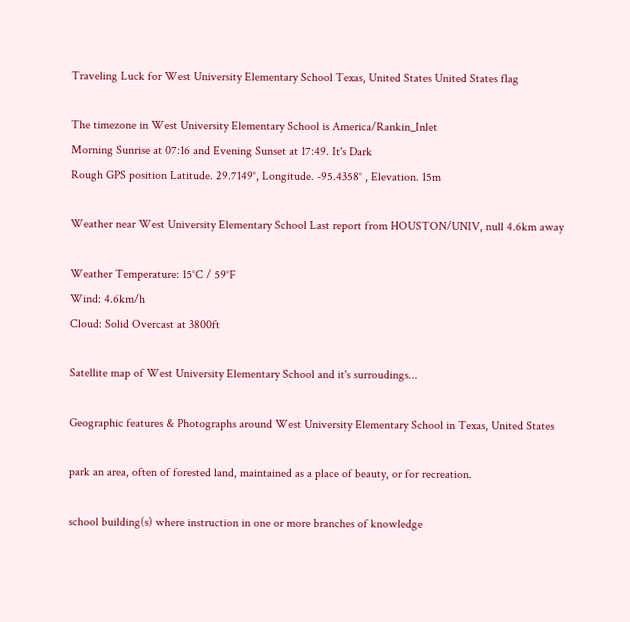Traveling Luck for West University Elementary School Texas, United States United States flag

The timezone in West University Elementary School is America/Rankin_Inlet
Morning Sunrise at 07:16 and Evening Sunset at 17:49. It's Dark
Rough GPS position Latitude. 29.7149°, Longitude. -95.4358° , Elevation. 15m

Weather near West University Elementary School Last report from HOUSTON/UNIV, null 4.6km away

Weather Temperature: 15°C / 59°F
Wind: 4.6km/h
Cloud: Solid Overcast at 3800ft

Satellite map of West University Elementary School and it's surroudings...

Geographic features & Photographs around West University Elementary School in Texas, United States

park an area, often of forested land, maintained as a place of beauty, or for recreation.

school building(s) where instruction in one or more branches of knowledge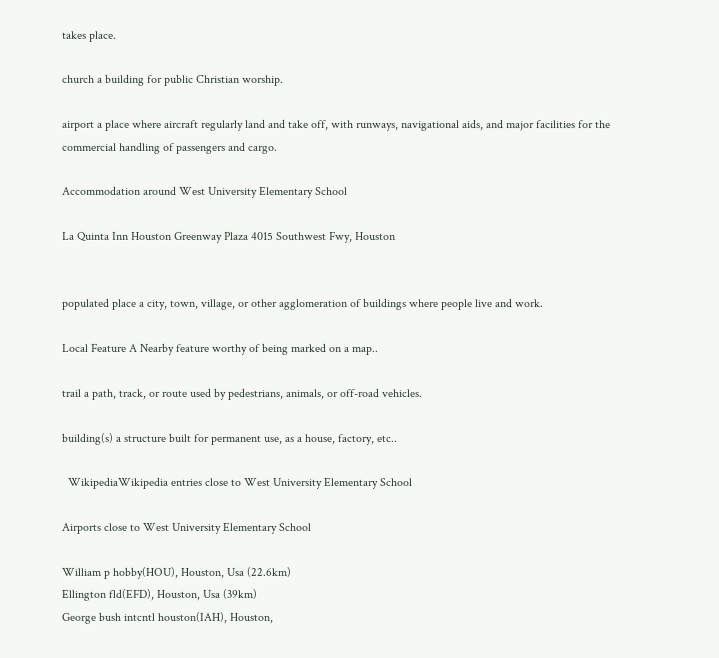takes place.

church a building for public Christian worship.

airport a place where aircraft regularly land and take off, with runways, navigational aids, and major facilities for the commercial handling of passengers and cargo.

Accommodation around West University Elementary School

La Quinta Inn Houston Greenway Plaza 4015 Southwest Fwy, Houston


populated place a city, town, village, or other agglomeration of buildings where people live and work.

Local Feature A Nearby feature worthy of being marked on a map..

trail a path, track, or route used by pedestrians, animals, or off-road vehicles.

building(s) a structure built for permanent use, as a house, factory, etc..

  WikipediaWikipedia entries close to West University Elementary School

Airports close to West University Elementary School

William p hobby(HOU), Houston, Usa (22.6km)
Ellington fld(EFD), Houston, Usa (39km)
George bush intcntl houston(IAH), Houston,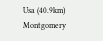Usa (40.9km)
Montgomery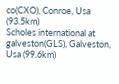co(CXO), Conroe, Usa (93.5km)
Scholes international at galveston(GLS), Galveston, Usa (99.6km)